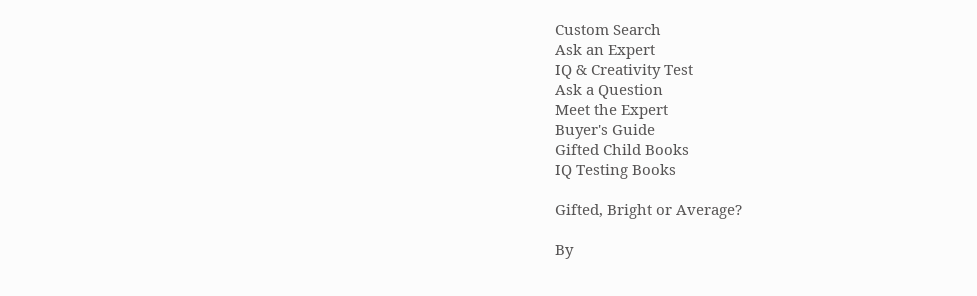Custom Search
Ask an Expert
IQ & Creativity Test
Ask a Question
Meet the Expert
Buyer's Guide
Gifted Child Books
IQ Testing Books

Gifted, Bright or Average?

By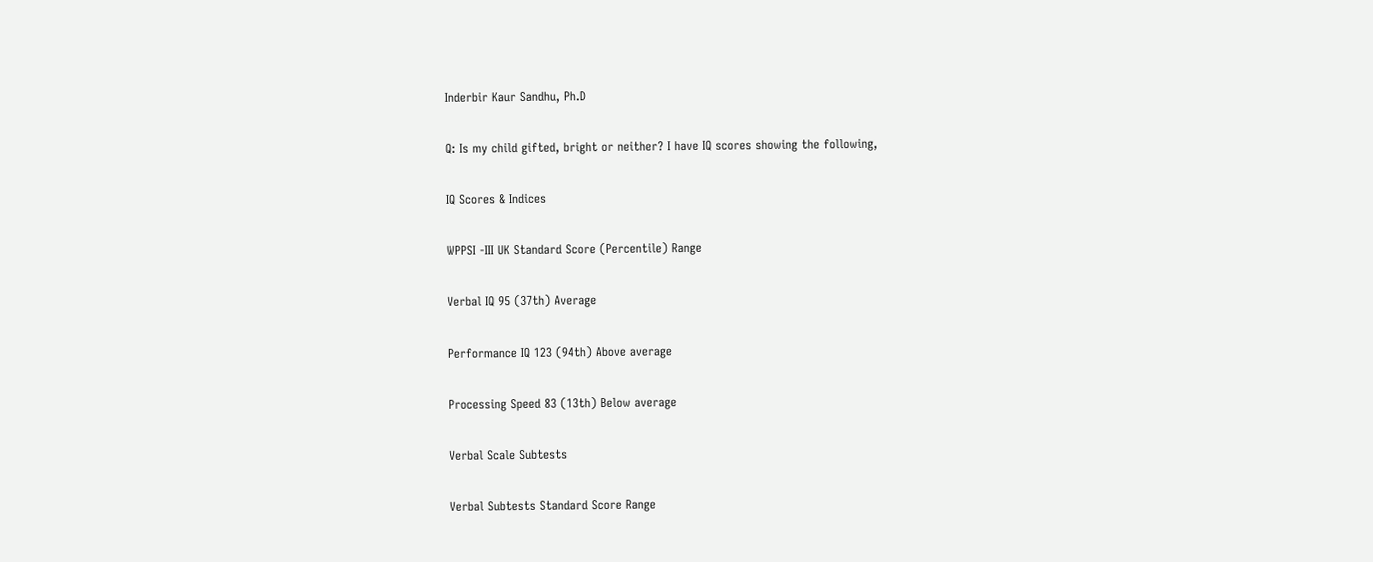Inderbir Kaur Sandhu, Ph.D

Q: Is my child gifted, bright or neither? I have IQ scores showing the following,

IQ Scores & Indices

WPPSI -III UK Standard Score (Percentile) Range

Verbal IQ 95 (37th) Average

Performance IQ 123 (94th) Above average

Processing Speed 83 (13th) Below average

Verbal Scale Subtests

Verbal Subtests Standard Score Range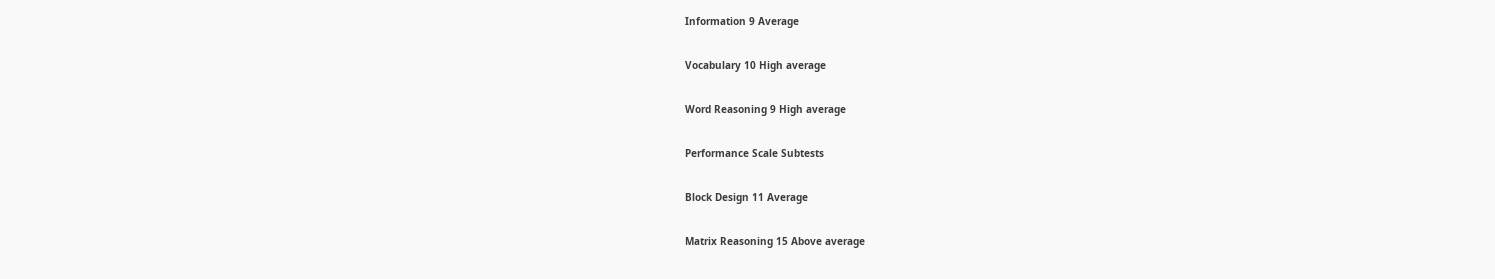Information 9 Average

Vocabulary 10 High average

Word Reasoning 9 High average

Performance Scale Subtests

Block Design 11 Average

Matrix Reasoning 15 Above average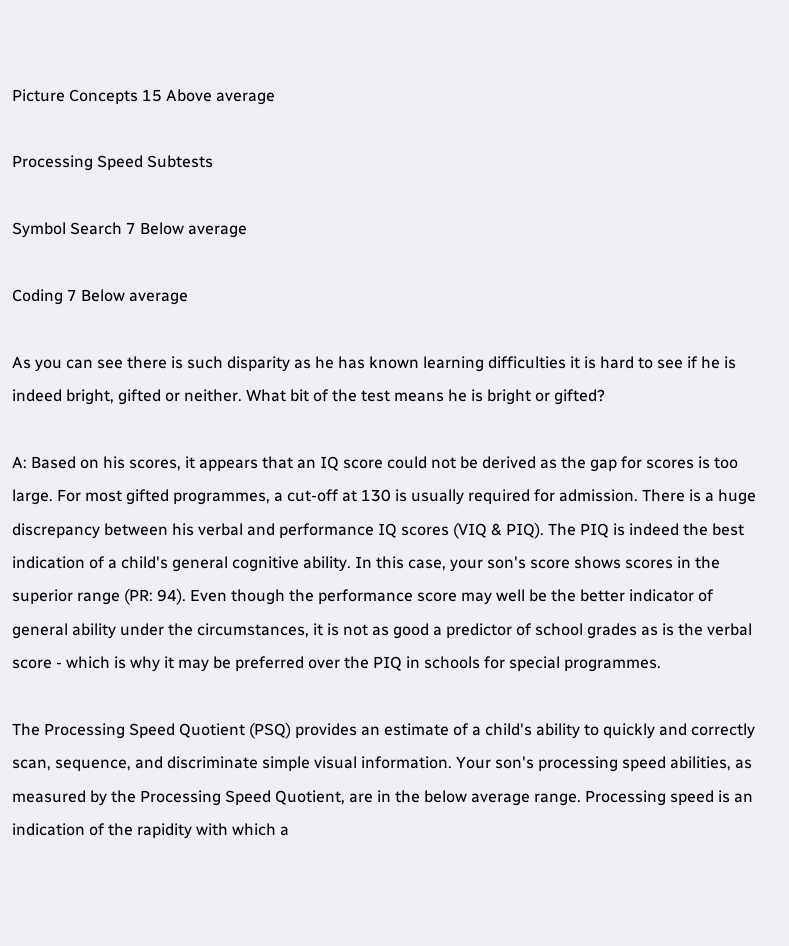Picture Concepts 15 Above average

Processing Speed Subtests

Symbol Search 7 Below average

Coding 7 Below average

As you can see there is such disparity as he has known learning difficulties it is hard to see if he is indeed bright, gifted or neither. What bit of the test means he is bright or gifted?

A: Based on his scores, it appears that an IQ score could not be derived as the gap for scores is too large. For most gifted programmes, a cut-off at 130 is usually required for admission. There is a huge discrepancy between his verbal and performance IQ scores (VIQ & PIQ). The PIQ is indeed the best indication of a child's general cognitive ability. In this case, your son's score shows scores in the superior range (PR: 94). Even though the performance score may well be the better indicator of general ability under the circumstances, it is not as good a predictor of school grades as is the verbal score - which is why it may be preferred over the PIQ in schools for special programmes.

The Processing Speed Quotient (PSQ) provides an estimate of a child's ability to quickly and correctly scan, sequence, and discriminate simple visual information. Your son's processing speed abilities, as measured by the Processing Speed Quotient, are in the below average range. Processing speed is an indication of the rapidity with which a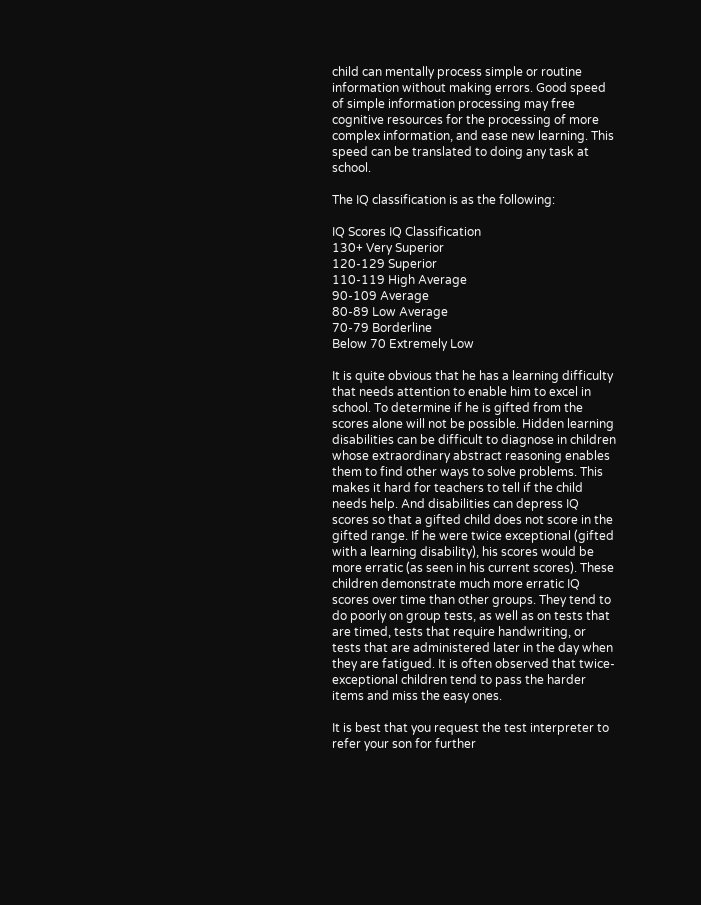child can mentally process simple or routine information without making errors. Good speed of simple information processing may free cognitive resources for the processing of more complex information, and ease new learning. This speed can be translated to doing any task at school.

The IQ classification is as the following:

IQ Scores IQ Classification
130+ Very Superior
120-129 Superior
110-119 High Average
90-109 Average
80-89 Low Average
70-79 Borderline
Below 70 Extremely Low

It is quite obvious that he has a learning difficulty that needs attention to enable him to excel in school. To determine if he is gifted from the scores alone will not be possible. Hidden learning disabilities can be difficult to diagnose in children whose extraordinary abstract reasoning enables them to find other ways to solve problems. This makes it hard for teachers to tell if the child needs help. And disabilities can depress IQ scores so that a gifted child does not score in the gifted range. If he were twice exceptional (gifted with a learning disability), his scores would be more erratic (as seen in his current scores). These children demonstrate much more erratic IQ scores over time than other groups. They tend to do poorly on group tests, as well as on tests that are timed, tests that require handwriting, or tests that are administered later in the day when they are fatigued. It is often observed that twice-exceptional children tend to pass the harder items and miss the easy ones.

It is best that you request the test interpreter to refer your son for further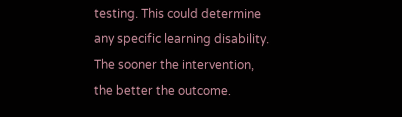testing. This could determine any specific learning disability. The sooner the intervention, the better the outcome.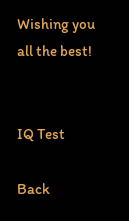Wishing you all the best!


IQ Test

Back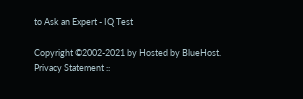to Ask an Expert - IQ Test

Copyright ©2002-2021 by Hosted by BlueHost.
Privacy Statement ::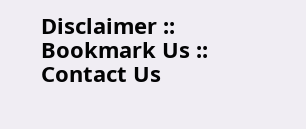Disclaimer :: Bookmark Us :: Contact Us